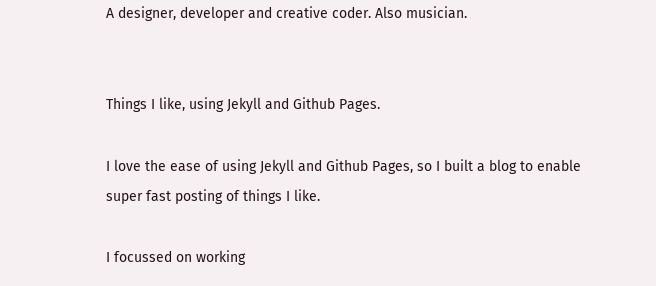A designer, developer and creative coder. Also musician.


Things I like, using Jekyll and Github Pages.

I love the ease of using Jekyll and Github Pages, so I built a blog to enable super fast posting of things I like.

I focussed on working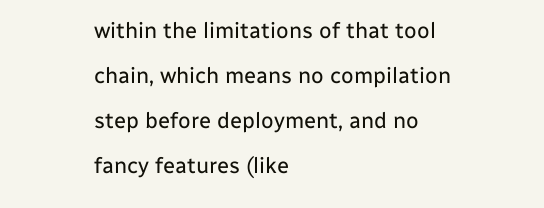within the limitations of that tool chain, which means no compilation step before deployment, and no fancy features (like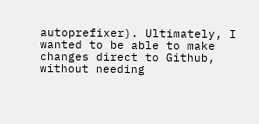autoprefixer). Ultimately, I wanted to be able to make changes direct to Github, without needing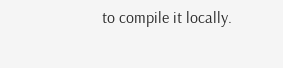to compile it locally.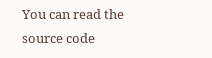You can read the source code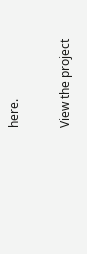here.

View the project